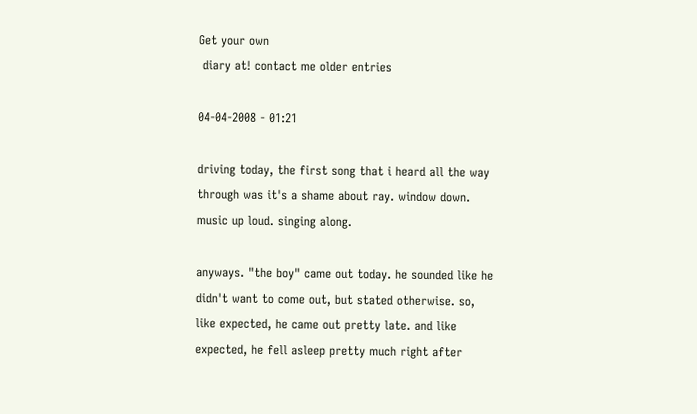Get your own
 diary at! contact me older entries

04-04-2008 - 01:21

driving today, the first song that i heard all the way through was it's a shame about ray. window down. music up loud. singing along.

anyways. "the boy" came out today. he sounded like he didn't want to come out, but stated otherwise. so, like expected, he came out pretty late. and like expected, he fell asleep pretty much right after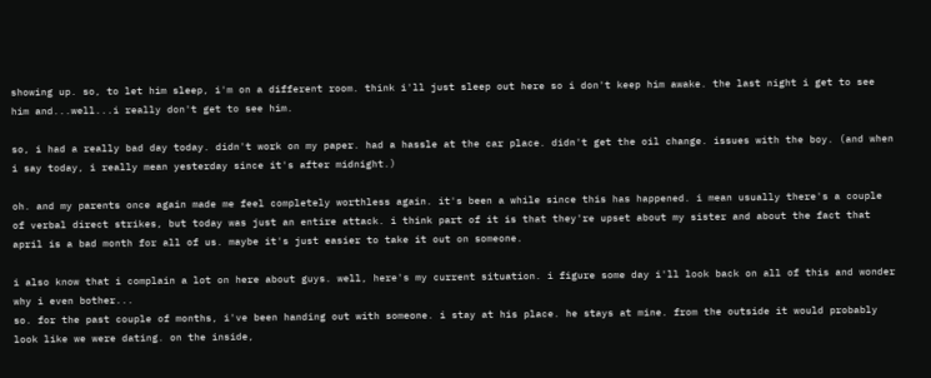showing up. so, to let him sleep, i'm on a different room. think i'll just sleep out here so i don't keep him awake. the last night i get to see him and...well...i really don't get to see him.

so, i had a really bad day today. didn't work on my paper. had a hassle at the car place. didn't get the oil change. issues with the boy. (and when i say today, i really mean yesterday since it's after midnight.)

oh. and my parents once again made me feel completely worthless again. it's been a while since this has happened. i mean usually there's a couple of verbal direct strikes, but today was just an entire attack. i think part of it is that they're upset about my sister and about the fact that april is a bad month for all of us. maybe it's just easier to take it out on someone.

i also know that i complain a lot on here about guys. well, here's my current situation. i figure some day i'll look back on all of this and wonder why i even bother...
so. for the past couple of months, i've been handing out with someone. i stay at his place. he stays at mine. from the outside it would probably look like we were dating. on the inside,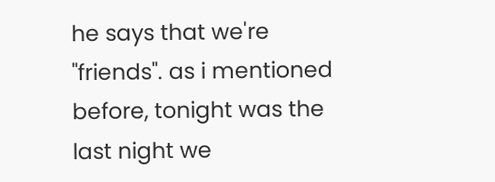he says that we're "friends". as i mentioned before, tonight was the last night we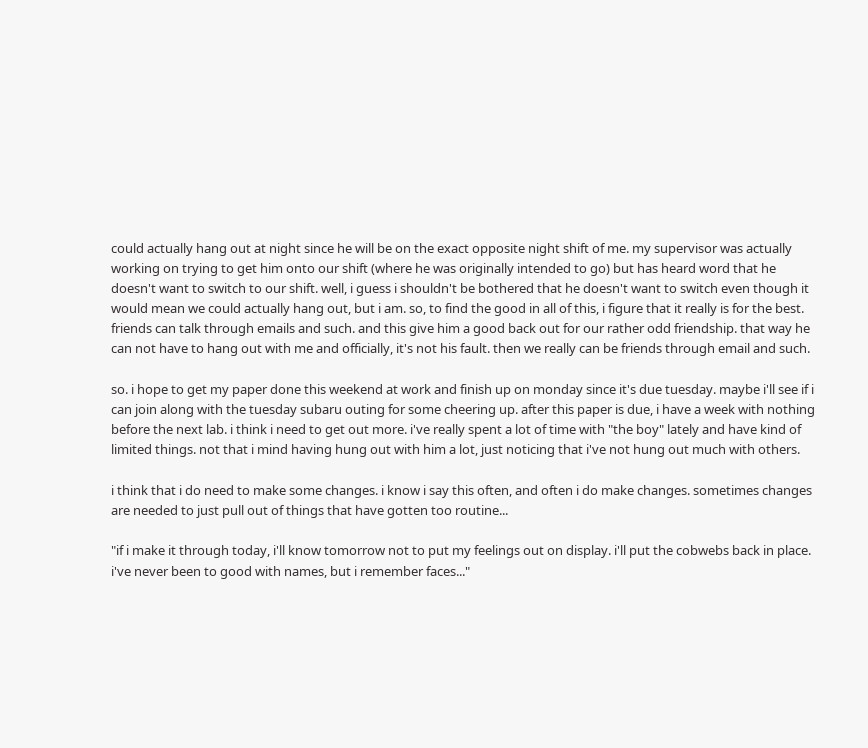could actually hang out at night since he will be on the exact opposite night shift of me. my supervisor was actually working on trying to get him onto our shift (where he was originally intended to go) but has heard word that he doesn't want to switch to our shift. well, i guess i shouldn't be bothered that he doesn't want to switch even though it would mean we could actually hang out, but i am. so, to find the good in all of this, i figure that it really is for the best. friends can talk through emails and such. and this give him a good back out for our rather odd friendship. that way he can not have to hang out with me and officially, it's not his fault. then we really can be friends through email and such.

so. i hope to get my paper done this weekend at work and finish up on monday since it's due tuesday. maybe i'll see if i can join along with the tuesday subaru outing for some cheering up. after this paper is due, i have a week with nothing before the next lab. i think i need to get out more. i've really spent a lot of time with "the boy" lately and have kind of limited things. not that i mind having hung out with him a lot, just noticing that i've not hung out much with others.

i think that i do need to make some changes. i know i say this often, and often i do make changes. sometimes changes are needed to just pull out of things that have gotten too routine...

"if i make it through today, i'll know tomorrow not to put my feelings out on display. i'll put the cobwebs back in place. i've never been to good with names, but i remember faces..."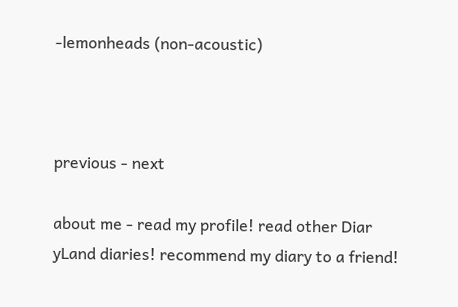-lemonheads (non-acoustic)



previous - next

about me - read my profile! read other Diar
yLand diaries! recommend my diary to a friend!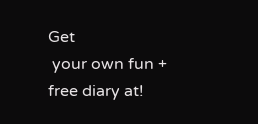Get
 your own fun + free diary at!